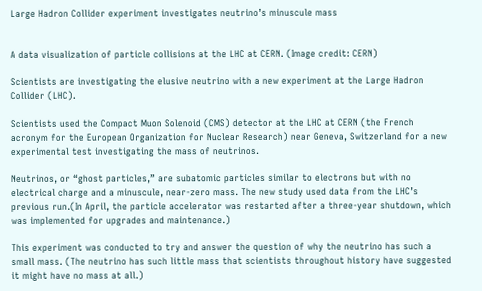Large Hadron Collider experiment investigates neutrino’s minuscule mass


A data visualization of particle collisions at the LHC at CERN. (Image credit: CERN)

Scientists are investigating the elusive neutrino with a new experiment at the Large Hadron Collider (LHC).

Scientists used the Compact Muon Solenoid (CMS) detector at the LHC at CERN (the French acronym for the European Organization for Nuclear Research) near Geneva, Switzerland for a new experimental test investigating the mass of neutrinos.

Neutrinos, or “ghost particles,” are subatomic particles similar to electrons but with no electrical charge and a minuscule, near-zero mass. The new study used data from the LHC’s previous run.(In April, the particle accelerator was restarted after a three-year shutdown, which was implemented for upgrades and maintenance.)

This experiment was conducted to try and answer the question of why the neutrino has such a small mass. (The neutrino has such little mass that scientists throughout history have suggested it might have no mass at all.)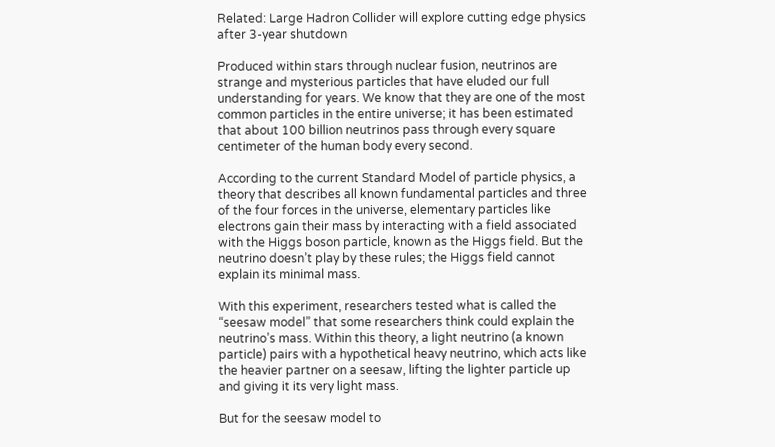Related: Large Hadron Collider will explore cutting edge physics after 3-year shutdown

Produced within stars through nuclear fusion, neutrinos are strange and mysterious particles that have eluded our full understanding for years. We know that they are one of the most common particles in the entire universe; it has been estimated that about 100 billion neutrinos pass through every square centimeter of the human body every second.

According to the current Standard Model of particle physics, a theory that describes all known fundamental particles and three of the four forces in the universe, elementary particles like electrons gain their mass by interacting with a field associated with the Higgs boson particle, known as the Higgs field. But the neutrino doesn’t play by these rules; the Higgs field cannot explain its minimal mass.

With this experiment, researchers tested what is called the “seesaw model” that some researchers think could explain the neutrino’s mass. Within this theory, a light neutrino (a known particle) pairs with a hypothetical heavy neutrino, which acts like the heavier partner on a seesaw, lifting the lighter particle up and giving it its very light mass.

But for the seesaw model to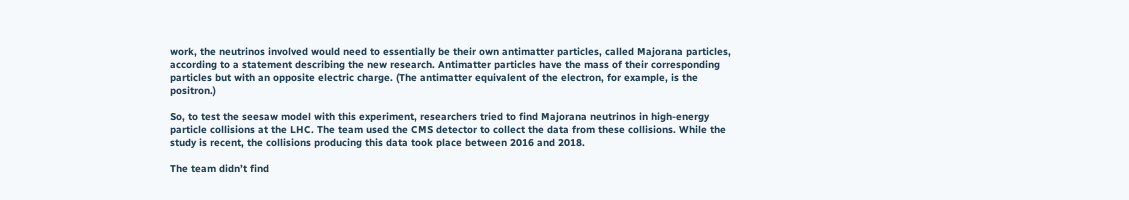work, the neutrinos involved would need to essentially be their own antimatter particles, called Majorana particles, according to a statement describing the new research. Antimatter particles have the mass of their corresponding particles but with an opposite electric charge. (The antimatter equivalent of the electron, for example, is the positron.)

So, to test the seesaw model with this experiment, researchers tried to find Majorana neutrinos in high-energy particle collisions at the LHC. The team used the CMS detector to collect the data from these collisions. While the study is recent, the collisions producing this data took place between 2016 and 2018.

The team didn’t find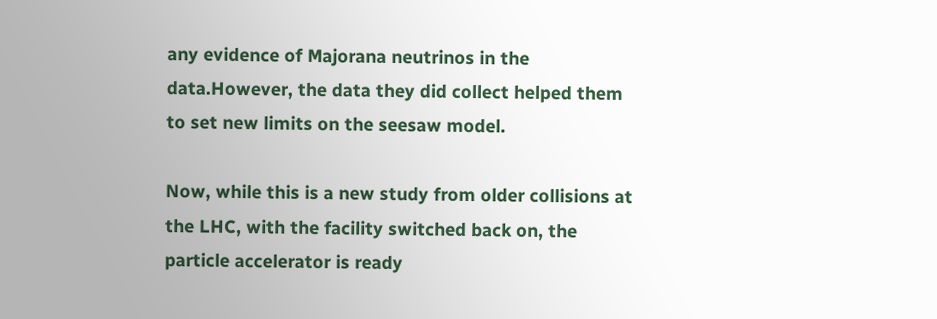any evidence of Majorana neutrinos in the data.However, the data they did collect helped them to set new limits on the seesaw model.

Now, while this is a new study from older collisions at the LHC, with the facility switched back on, the particle accelerator is ready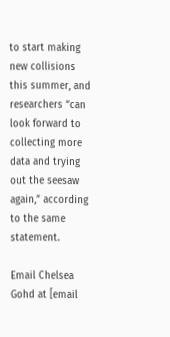to start making new collisions this summer, and researchers “can look forward to collecting more data and trying out the seesaw again,” according to the same statement.

Email Chelsea Gohd at [email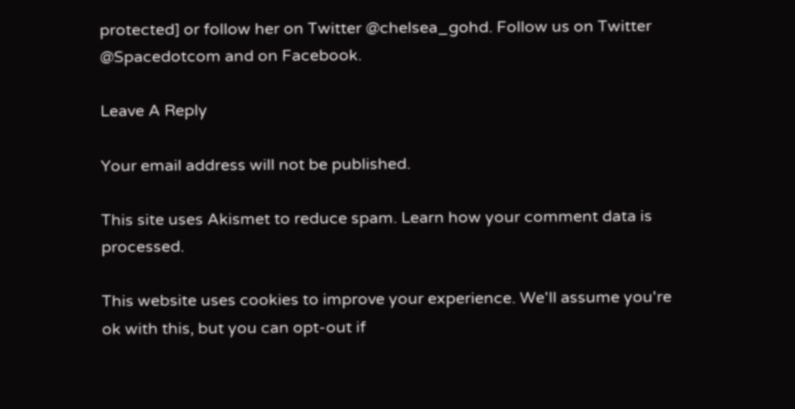protected] or follow her on Twitter @chelsea_gohd. Follow us on Twitter @Spacedotcom and on Facebook.

Leave A Reply

Your email address will not be published.

This site uses Akismet to reduce spam. Learn how your comment data is processed.

This website uses cookies to improve your experience. We'll assume you're ok with this, but you can opt-out if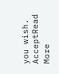you wish. AcceptRead More